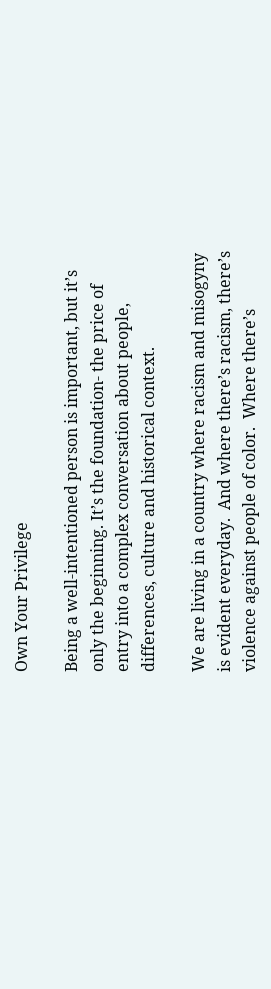Own Your Privilege

Being a well-intentioned person is important, but it’s only the beginning. It’s the foundation- the price of entry into a complex conversation about people, differences, culture and historical context.

We are living in a country where racism and misogyny is evident everyday.  And where there’s racism, there’s violence against people of color.  Where there’s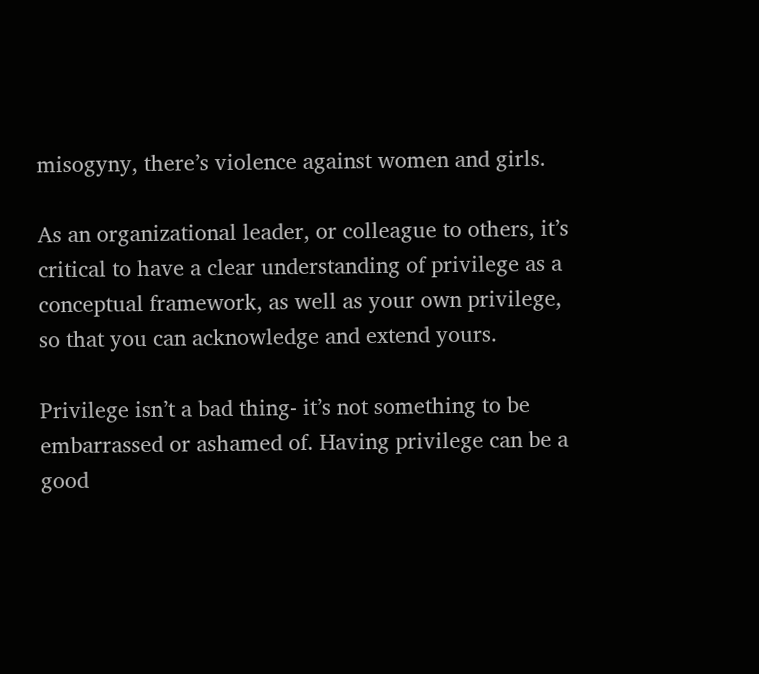misogyny, there’s violence against women and girls.

As an organizational leader, or colleague to others, it’s critical to have a clear understanding of privilege as a conceptual framework, as well as your own privilege, so that you can acknowledge and extend yours.

Privilege isn’t a bad thing- it’s not something to be embarrassed or ashamed of. Having privilege can be a good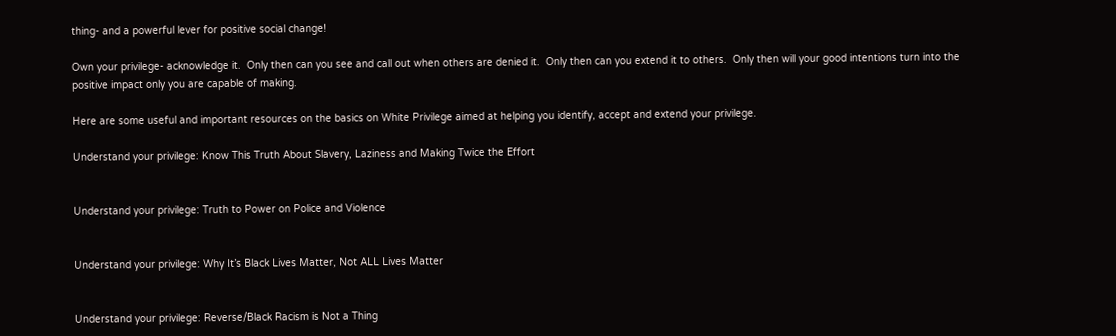thing- and a powerful lever for positive social change!

Own your privilege- acknowledge it.  Only then can you see and call out when others are denied it.  Only then can you extend it to others.  Only then will your good intentions turn into the positive impact only you are capable of making.

Here are some useful and important resources on the basics on White Privilege aimed at helping you identify, accept and extend your privilege.

Understand your privilege: Know This Truth About Slavery, Laziness and Making Twice the Effort


Understand your privilege: Truth to Power on Police and Violence


Understand your privilege: Why It’s Black Lives Matter, Not ALL Lives Matter


Understand your privilege: Reverse/Black Racism is Not a Thing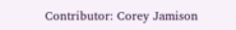Contributor: Corey Jamison